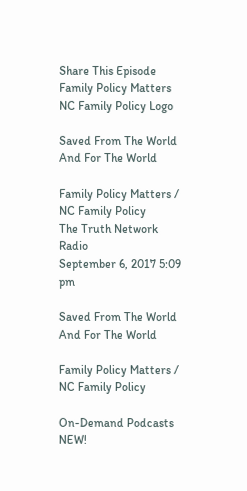Share This Episode
Family Policy Matters NC Family Policy Logo

Saved From The World And For The World

Family Policy Matters / NC Family Policy
The Truth Network Radio
September 6, 2017 5:09 pm

Saved From The World And For The World

Family Policy Matters / NC Family Policy

On-Demand Podcasts NEW!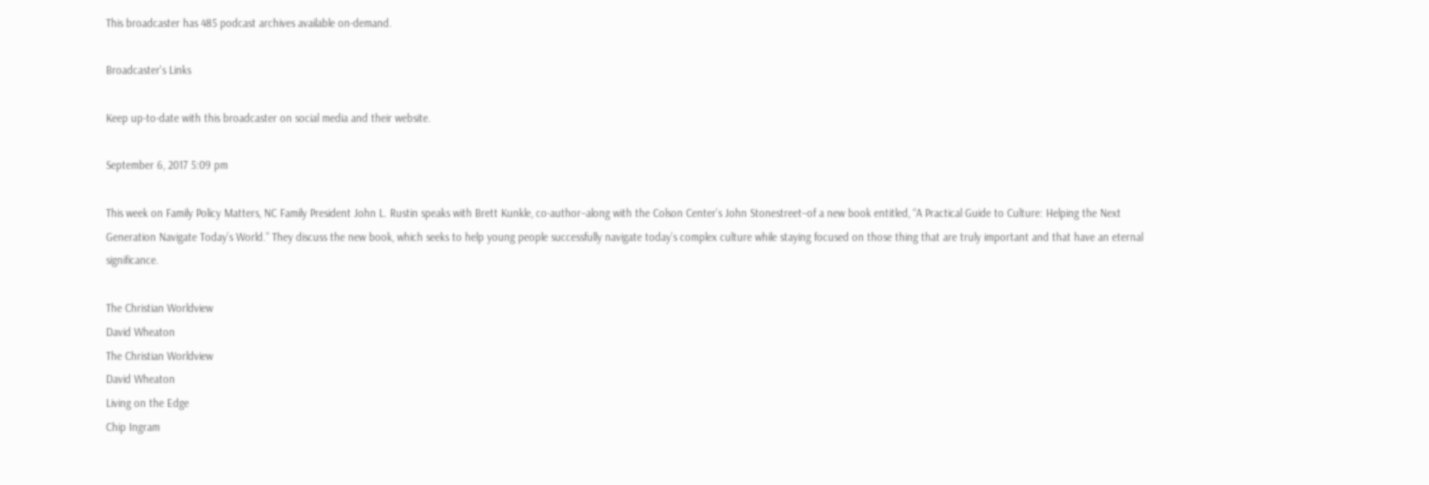This broadcaster has 485 podcast archives available on-demand.

Broadcaster's Links

Keep up-to-date with this broadcaster on social media and their website.

September 6, 2017 5:09 pm

This week on Family Policy Matters, NC Family President John L. Rustin speaks with Brett Kunkle, co-author–along with the Colson Center’s John Stonestreet–of a new book entitled, “A Practical Guide to Culture: Helping the Next Generation Navigate Today’s World.” They discuss the new book, which seeks to help young people successfully navigate today’s complex culture while staying focused on those thing that are truly important and that have an eternal significance.

The Christian Worldview
David Wheaton
The Christian Worldview
David Wheaton
Living on the Edge
Chip Ingram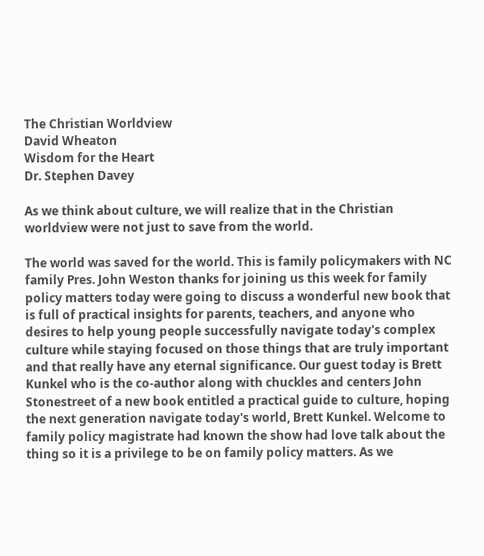The Christian Worldview
David Wheaton
Wisdom for the Heart
Dr. Stephen Davey

As we think about culture, we will realize that in the Christian worldview were not just to save from the world.

The world was saved for the world. This is family policymakers with NC family Pres. John Weston thanks for joining us this week for family policy matters today were going to discuss a wonderful new book that is full of practical insights for parents, teachers, and anyone who desires to help young people successfully navigate today's complex culture while staying focused on those things that are truly important and that really have any eternal significance. Our guest today is Brett Kunkel who is the co-author along with chuckles and centers John Stonestreet of a new book entitled a practical guide to culture, hoping the next generation navigate today's world, Brett Kunkel. Welcome to family policy magistrate had known the show had love talk about the thing so it is a privilege to be on family policy matters. As we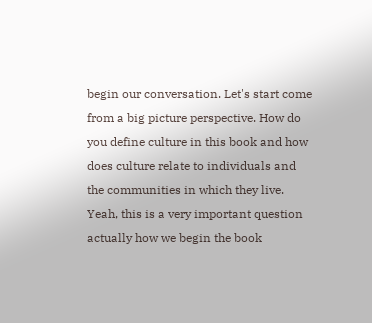begin our conversation. Let's start come from a big picture perspective. How do you define culture in this book and how does culture relate to individuals and the communities in which they live. Yeah, this is a very important question actually how we begin the book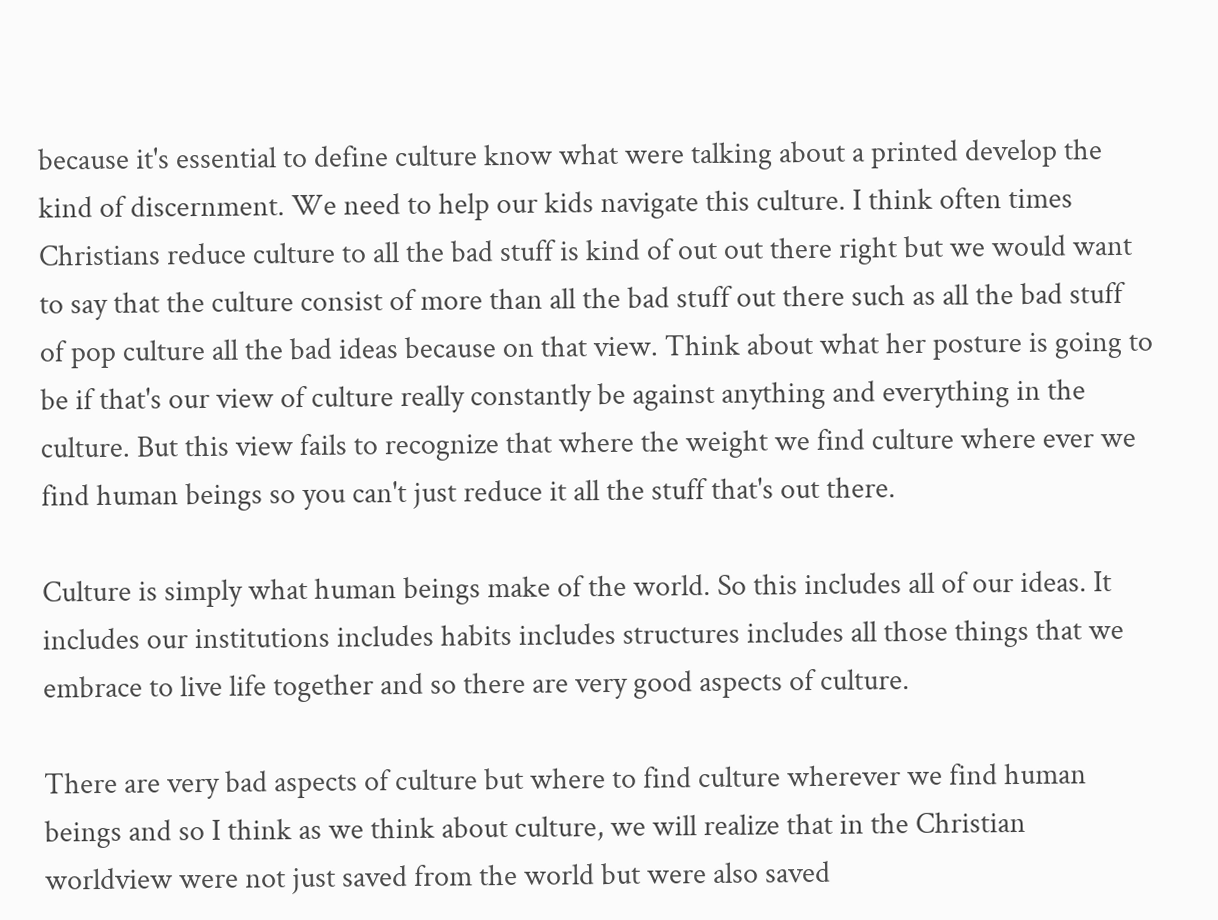because it's essential to define culture know what were talking about a printed develop the kind of discernment. We need to help our kids navigate this culture. I think often times Christians reduce culture to all the bad stuff is kind of out out there right but we would want to say that the culture consist of more than all the bad stuff out there such as all the bad stuff of pop culture all the bad ideas because on that view. Think about what her posture is going to be if that's our view of culture really constantly be against anything and everything in the culture. But this view fails to recognize that where the weight we find culture where ever we find human beings so you can't just reduce it all the stuff that's out there.

Culture is simply what human beings make of the world. So this includes all of our ideas. It includes our institutions includes habits includes structures includes all those things that we embrace to live life together and so there are very good aspects of culture.

There are very bad aspects of culture but where to find culture wherever we find human beings and so I think as we think about culture, we will realize that in the Christian worldview were not just saved from the world but were also saved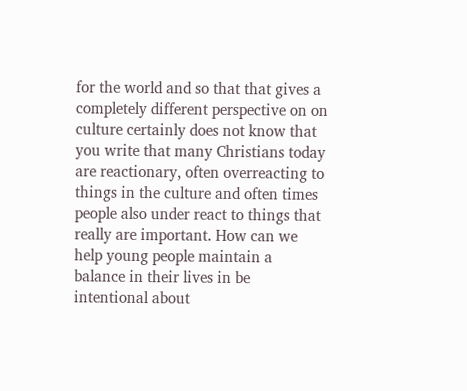for the world and so that that gives a completely different perspective on on culture certainly does not know that you write that many Christians today are reactionary, often overreacting to things in the culture and often times people also under react to things that really are important. How can we help young people maintain a balance in their lives in be intentional about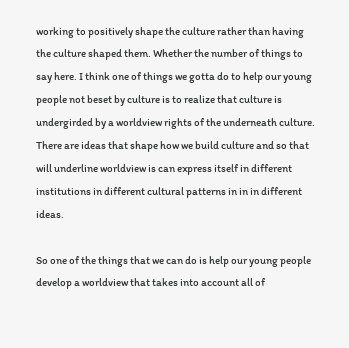working to positively shape the culture rather than having the culture shaped them. Whether the number of things to say here. I think one of things we gotta do to help our young people not beset by culture is to realize that culture is undergirded by a worldview rights of the underneath culture. There are ideas that shape how we build culture and so that will underline worldview is can express itself in different institutions in different cultural patterns in in in different ideas.

So one of the things that we can do is help our young people develop a worldview that takes into account all of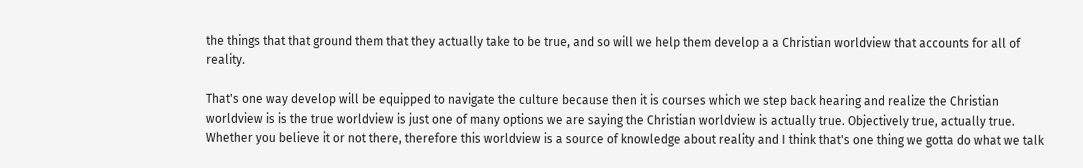the things that that ground them that they actually take to be true, and so will we help them develop a a Christian worldview that accounts for all of reality.

That's one way develop will be equipped to navigate the culture because then it is courses which we step back hearing and realize the Christian worldview is is the true worldview is just one of many options we are saying the Christian worldview is actually true. Objectively true, actually true. Whether you believe it or not there, therefore this worldview is a source of knowledge about reality and I think that's one thing we gotta do what we talk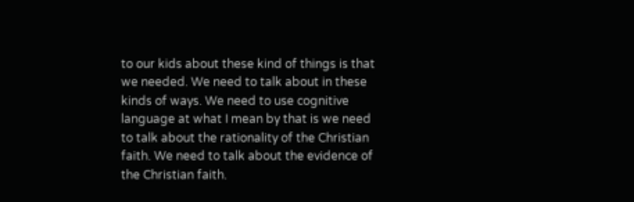to our kids about these kind of things is that we needed. We need to talk about in these kinds of ways. We need to use cognitive language at what I mean by that is we need to talk about the rationality of the Christian faith. We need to talk about the evidence of the Christian faith.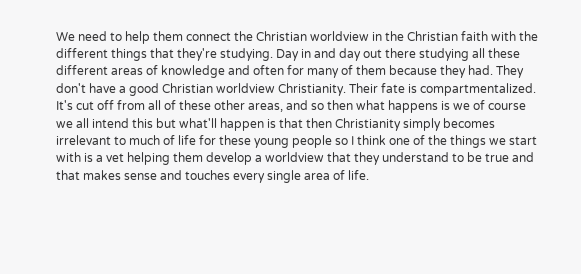We need to help them connect the Christian worldview in the Christian faith with the different things that they're studying. Day in and day out there studying all these different areas of knowledge and often for many of them because they had. They don't have a good Christian worldview Christianity. Their fate is compartmentalized. It's cut off from all of these other areas, and so then what happens is we of course we all intend this but what'll happen is that then Christianity simply becomes irrelevant to much of life for these young people so I think one of the things we start with is a vet helping them develop a worldview that they understand to be true and that makes sense and touches every single area of life.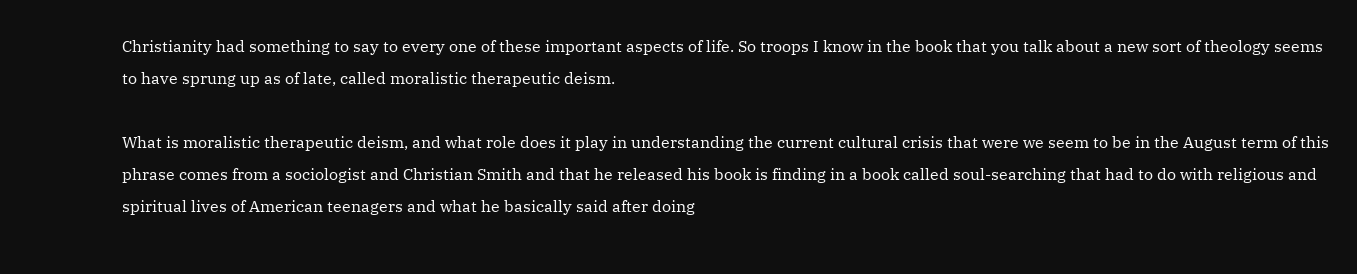Christianity had something to say to every one of these important aspects of life. So troops I know in the book that you talk about a new sort of theology seems to have sprung up as of late, called moralistic therapeutic deism.

What is moralistic therapeutic deism, and what role does it play in understanding the current cultural crisis that were we seem to be in the August term of this phrase comes from a sociologist and Christian Smith and that he released his book is finding in a book called soul-searching that had to do with religious and spiritual lives of American teenagers and what he basically said after doing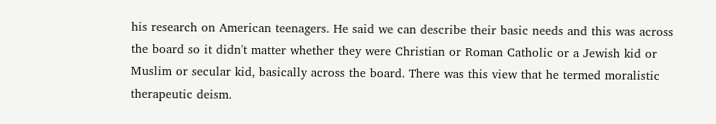his research on American teenagers. He said we can describe their basic needs and this was across the board so it didn't matter whether they were Christian or Roman Catholic or a Jewish kid or Muslim or secular kid, basically across the board. There was this view that he termed moralistic therapeutic deism.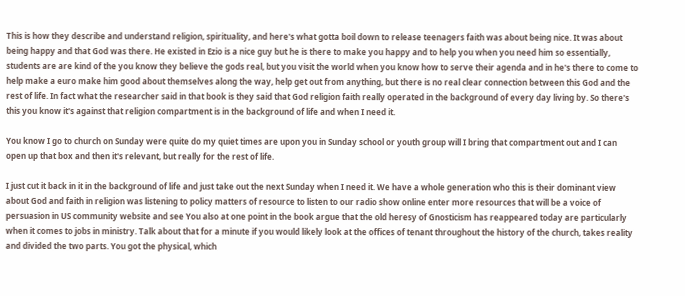This is how they describe and understand religion, spirituality, and here's what gotta boil down to release teenagers faith was about being nice. It was about being happy and that God was there. He existed in Ezio is a nice guy but he is there to make you happy and to help you when you need him so essentially, students are are kind of the you know they believe the gods real, but you visit the world when you know how to serve their agenda and in he's there to come to help make a euro make him good about themselves along the way, help get out from anything, but there is no real clear connection between this God and the rest of life. In fact what the researcher said in that book is they said that God religion faith really operated in the background of every day living by. So there's this you know it's against that religion compartment is in the background of life and when I need it.

You know I go to church on Sunday were quite do my quiet times are upon you in Sunday school or youth group will I bring that compartment out and I can open up that box and then it's relevant, but really for the rest of life.

I just cut it back in it in the background of life and just take out the next Sunday when I need it. We have a whole generation who this is their dominant view about God and faith in religion was listening to policy matters of resource to listen to our radio show online enter more resources that will be a voice of persuasion in US community website and see You also at one point in the book argue that the old heresy of Gnosticism has reappeared today are particularly when it comes to jobs in ministry. Talk about that for a minute if you would likely look at the offices of tenant throughout the history of the church, takes reality and divided the two parts. You got the physical, which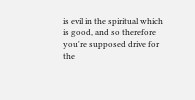is evil in the spiritual which is good, and so therefore you're supposed drive for the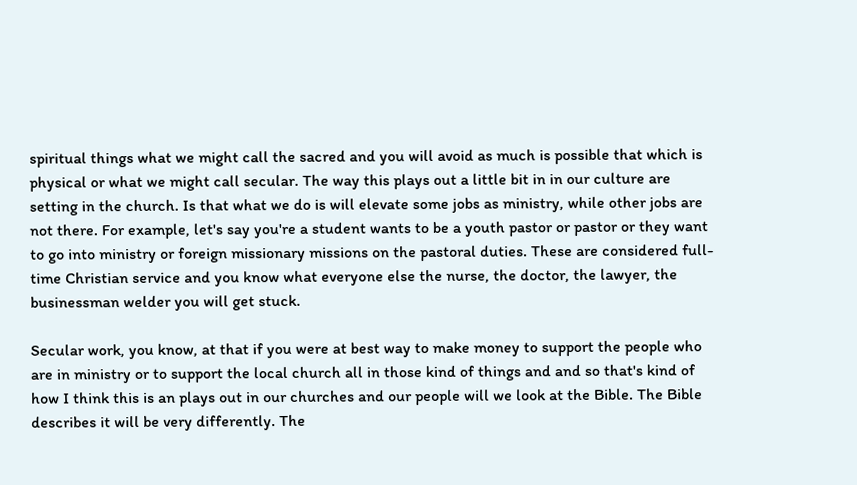spiritual things what we might call the sacred and you will avoid as much is possible that which is physical or what we might call secular. The way this plays out a little bit in in our culture are setting in the church. Is that what we do is will elevate some jobs as ministry, while other jobs are not there. For example, let's say you're a student wants to be a youth pastor or pastor or they want to go into ministry or foreign missionary missions on the pastoral duties. These are considered full-time Christian service and you know what everyone else the nurse, the doctor, the lawyer, the businessman welder you will get stuck.

Secular work, you know, at that if you were at best way to make money to support the people who are in ministry or to support the local church all in those kind of things and and so that's kind of how I think this is an plays out in our churches and our people will we look at the Bible. The Bible describes it will be very differently. The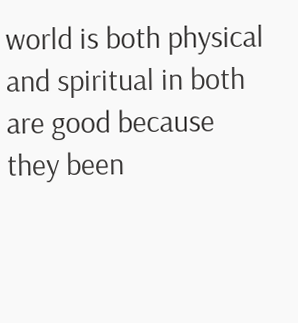world is both physical and spiritual in both are good because they been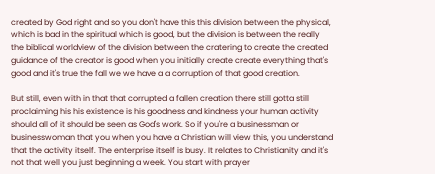created by God right and so you don't have this this division between the physical, which is bad in the spiritual which is good, but the division is between the really the biblical worldview of the division between the cratering to create the created guidance of the creator is good when you initially create create everything that's good and it's true the fall we we have a a corruption of that good creation.

But still, even with in that that corrupted a fallen creation there still gotta still proclaiming his his existence is his goodness and kindness your human activity should all of it should be seen as God's work. So if you're a businessman or businesswoman that you when you have a Christian will view this, you understand that the activity itself. The enterprise itself is busy. It relates to Christianity and it's not that well you just beginning a week. You start with prayer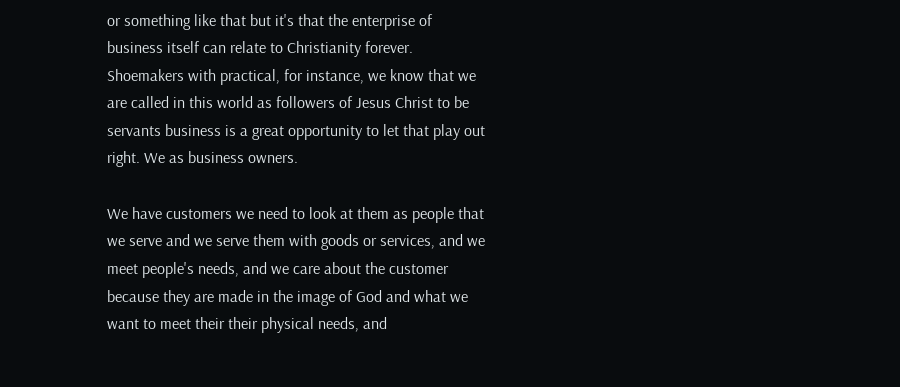or something like that but it's that the enterprise of business itself can relate to Christianity forever. Shoemakers with practical, for instance, we know that we are called in this world as followers of Jesus Christ to be servants business is a great opportunity to let that play out right. We as business owners.

We have customers we need to look at them as people that we serve and we serve them with goods or services, and we meet people's needs, and we care about the customer because they are made in the image of God and what we want to meet their their physical needs, and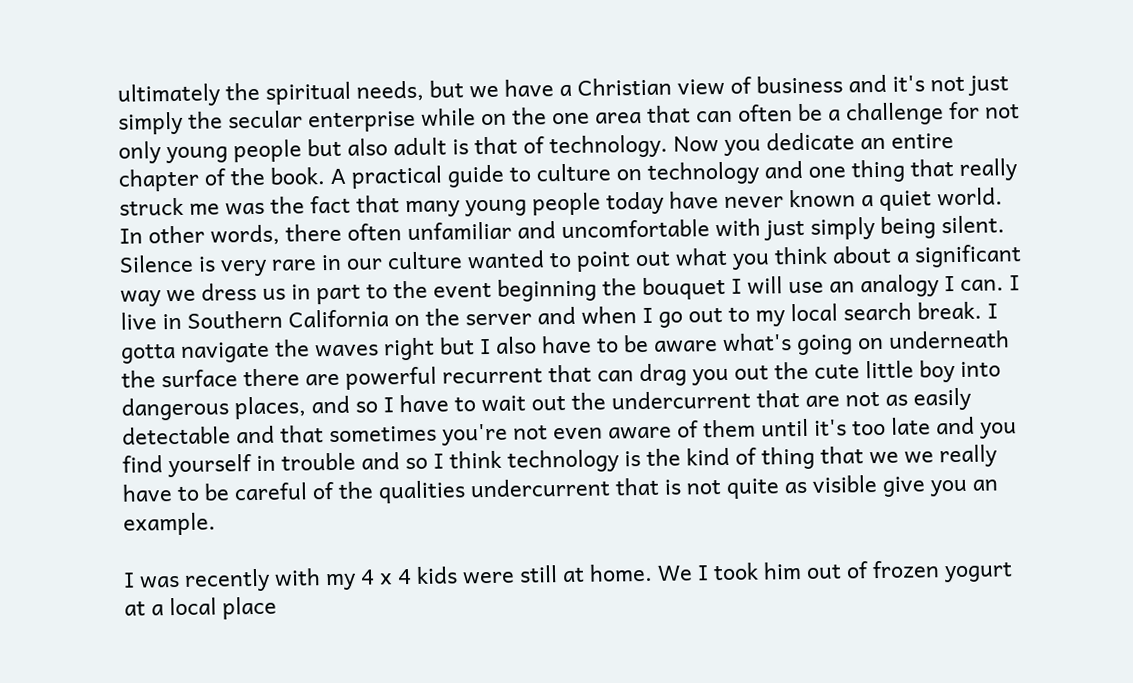ultimately the spiritual needs, but we have a Christian view of business and it's not just simply the secular enterprise while on the one area that can often be a challenge for not only young people but also adult is that of technology. Now you dedicate an entire chapter of the book. A practical guide to culture on technology and one thing that really struck me was the fact that many young people today have never known a quiet world. In other words, there often unfamiliar and uncomfortable with just simply being silent. Silence is very rare in our culture wanted to point out what you think about a significant way we dress us in part to the event beginning the bouquet I will use an analogy I can. I live in Southern California on the server and when I go out to my local search break. I gotta navigate the waves right but I also have to be aware what's going on underneath the surface there are powerful recurrent that can drag you out the cute little boy into dangerous places, and so I have to wait out the undercurrent that are not as easily detectable and that sometimes you're not even aware of them until it's too late and you find yourself in trouble and so I think technology is the kind of thing that we we really have to be careful of the qualities undercurrent that is not quite as visible give you an example.

I was recently with my 4 x 4 kids were still at home. We I took him out of frozen yogurt at a local place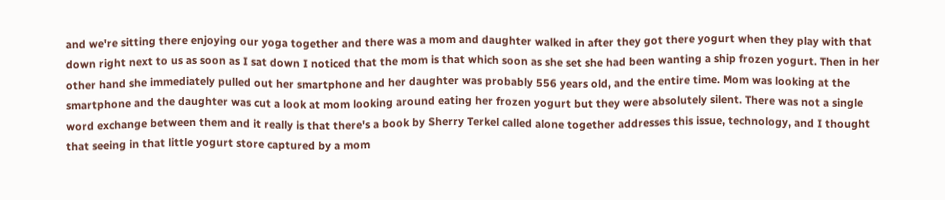and we're sitting there enjoying our yoga together and there was a mom and daughter walked in after they got there yogurt when they play with that down right next to us as soon as I sat down I noticed that the mom is that which soon as she set she had been wanting a ship frozen yogurt. Then in her other hand she immediately pulled out her smartphone and her daughter was probably 556 years old, and the entire time. Mom was looking at the smartphone and the daughter was cut a look at mom looking around eating her frozen yogurt but they were absolutely silent. There was not a single word exchange between them and it really is that there's a book by Sherry Terkel called alone together addresses this issue, technology, and I thought that seeing in that little yogurt store captured by a mom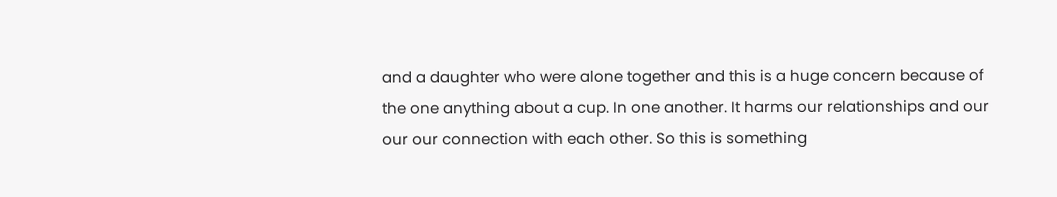and a daughter who were alone together and this is a huge concern because of the one anything about a cup. In one another. It harms our relationships and our our our connection with each other. So this is something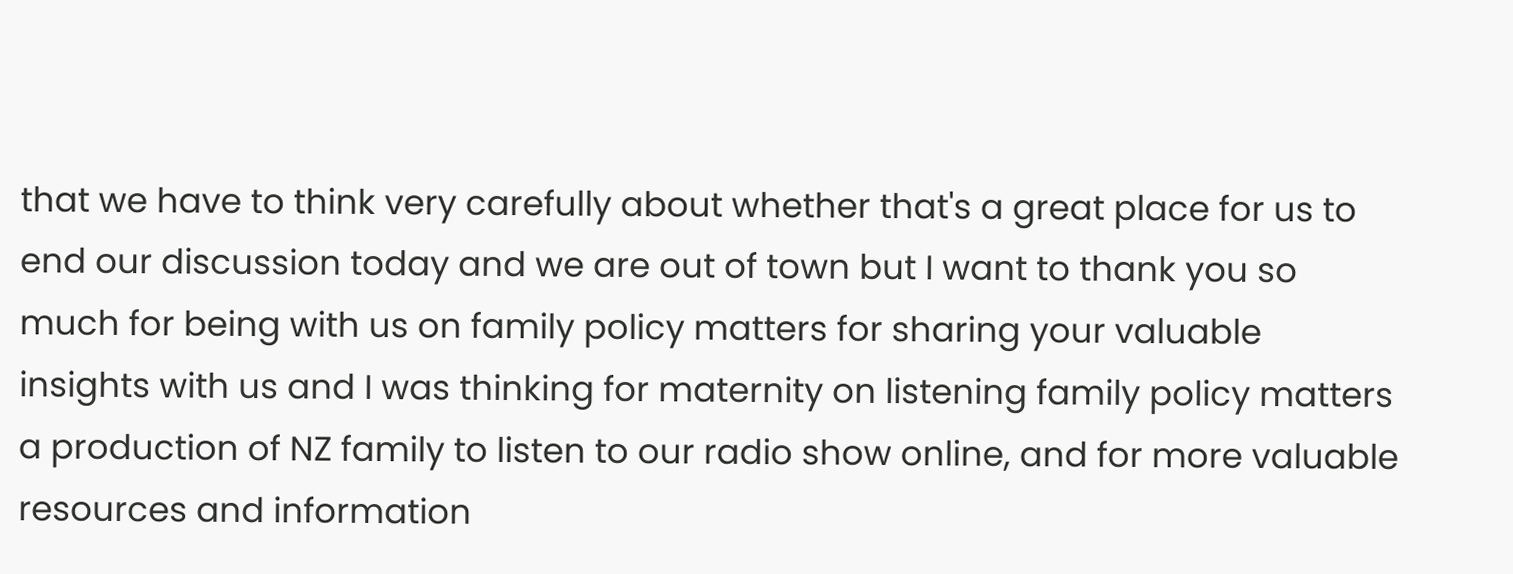that we have to think very carefully about whether that's a great place for us to end our discussion today and we are out of town but I want to thank you so much for being with us on family policy matters for sharing your valuable insights with us and I was thinking for maternity on listening family policy matters a production of NZ family to listen to our radio show online, and for more valuable resources and information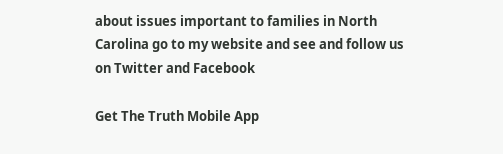about issues important to families in North Carolina go to my website and see and follow us on Twitter and Facebook

Get The Truth Mobile App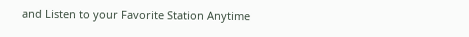and Listen to your Favorite Station Anytime